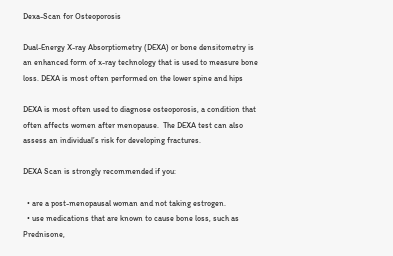Dexa-Scan for Osteoporosis

Dual-Energy X-ray Absorptiometry (DEXA) or bone densitometry is an enhanced form of x-ray technology that is used to measure bone loss. DEXA is most often performed on the lower spine and hips

DEXA is most often used to diagnose osteoporosis, a condition that often affects women after menopause.  The DEXA test can also assess an individual’s risk for developing fractures.

DEXA Scan is strongly recommended if you:

  • are a post-menopausal woman and not taking estrogen.
  • use medications that are known to cause bone loss, such as Prednisone,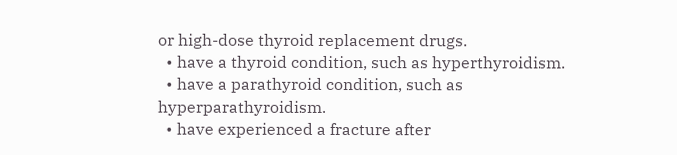or high-dose thyroid replacement drugs.
  • have a thyroid condition, such as hyperthyroidism.
  • have a parathyroid condition, such as hyperparathyroidism.
  • have experienced a fracture after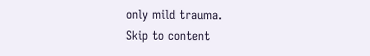only mild trauma.
Skip to content